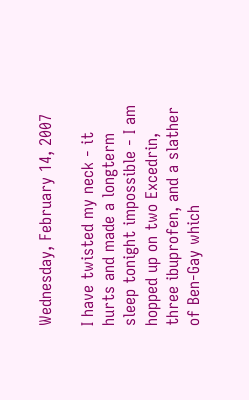Wednesday, February 14, 2007

I have twisted my neck - it hurts and made a longterm sleep tonight impossible - I am hopped up on two Excedrin, three ibuprofen, and a slather of Ben-Gay which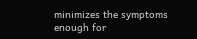minimizes the symptoms enough for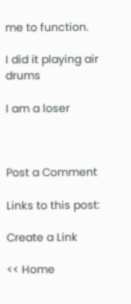me to function.

I did it playing air drums

I am a loser



Post a Comment

Links to this post:

Create a Link

<< Home